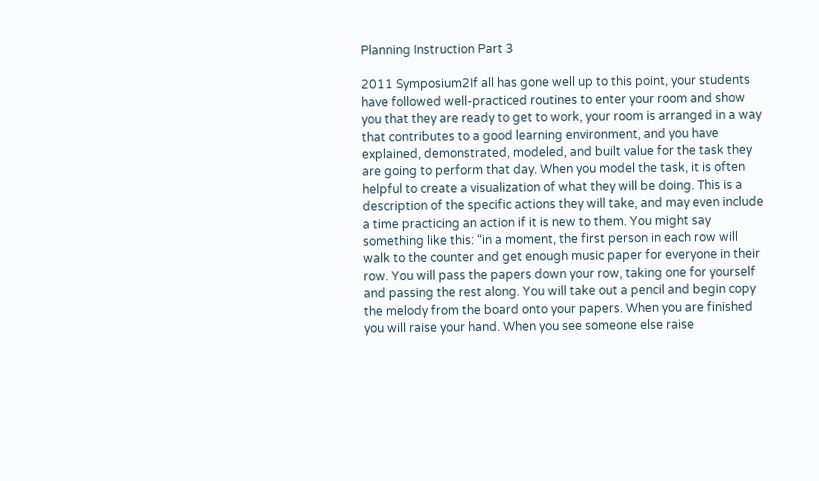Planning Instruction Part 3

2011 Symposium2If all has gone well up to this point, your students have followed well-practiced routines to enter your room and show you that they are ready to get to work, your room is arranged in a way that contributes to a good learning environment, and you have explained, demonstrated, modeled, and built value for the task they are going to perform that day. When you model the task, it is often helpful to create a visualization of what they will be doing. This is a description of the specific actions they will take, and may even include a time practicing an action if it is new to them. You might say something like this: “in a moment, the first person in each row will walk to the counter and get enough music paper for everyone in their row. You will pass the papers down your row, taking one for yourself and passing the rest along. You will take out a pencil and begin copy the melody from the board onto your papers. When you are finished you will raise your hand. When you see someone else raise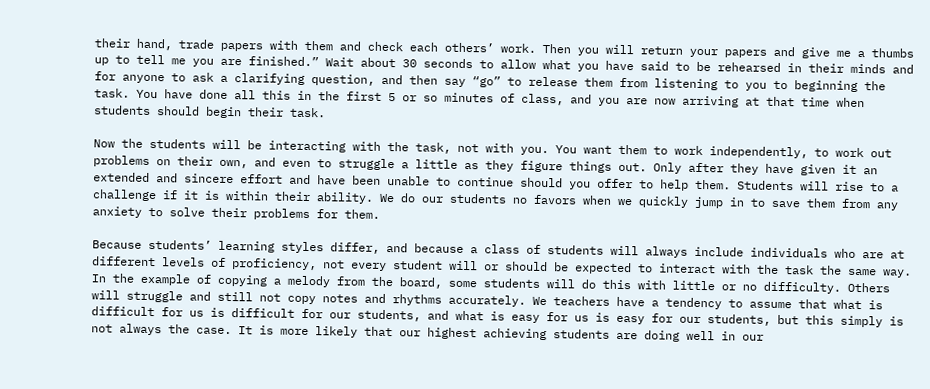their hand, trade papers with them and check each others’ work. Then you will return your papers and give me a thumbs up to tell me you are finished.” Wait about 30 seconds to allow what you have said to be rehearsed in their minds and for anyone to ask a clarifying question, and then say “go” to release them from listening to you to beginning the task. You have done all this in the first 5 or so minutes of class, and you are now arriving at that time when students should begin their task.

Now the students will be interacting with the task, not with you. You want them to work independently, to work out problems on their own, and even to struggle a little as they figure things out. Only after they have given it an extended and sincere effort and have been unable to continue should you offer to help them. Students will rise to a challenge if it is within their ability. We do our students no favors when we quickly jump in to save them from any anxiety to solve their problems for them.

Because students’ learning styles differ, and because a class of students will always include individuals who are at different levels of proficiency, not every student will or should be expected to interact with the task the same way. In the example of copying a melody from the board, some students will do this with little or no difficulty. Others will struggle and still not copy notes and rhythms accurately. We teachers have a tendency to assume that what is difficult for us is difficult for our students, and what is easy for us is easy for our students, but this simply is not always the case. It is more likely that our highest achieving students are doing well in our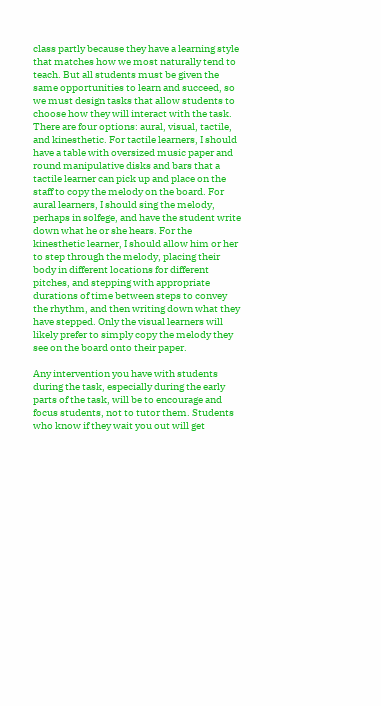class partly because they have a learning style that matches how we most naturally tend to teach. But all students must be given the same opportunities to learn and succeed, so we must design tasks that allow students to choose how they will interact with the task. There are four options: aural, visual, tactile, and kinesthetic. For tactile learners, I should have a table with oversized music paper and round manipulative disks and bars that a tactile learner can pick up and place on the staff to copy the melody on the board. For aural learners, I should sing the melody, perhaps in solfege, and have the student write down what he or she hears. For the kinesthetic learner, I should allow him or her to step through the melody, placing their body in different locations for different pitches, and stepping with appropriate durations of time between steps to convey the rhythm, and then writing down what they have stepped. Only the visual learners will likely prefer to simply copy the melody they see on the board onto their paper.

Any intervention you have with students during the task, especially during the early parts of the task, will be to encourage and focus students, not to tutor them. Students who know if they wait you out will get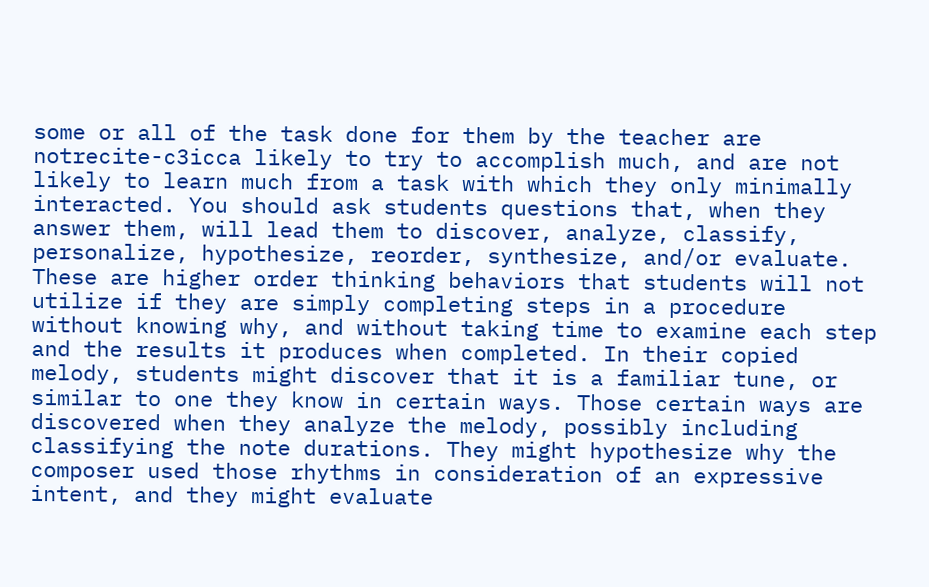some or all of the task done for them by the teacher are notrecite-c3icca likely to try to accomplish much, and are not likely to learn much from a task with which they only minimally interacted. You should ask students questions that, when they answer them, will lead them to discover, analyze, classify, personalize, hypothesize, reorder, synthesize, and/or evaluate. These are higher order thinking behaviors that students will not utilize if they are simply completing steps in a procedure without knowing why, and without taking time to examine each step and the results it produces when completed. In their copied melody, students might discover that it is a familiar tune, or similar to one they know in certain ways. Those certain ways are discovered when they analyze the melody, possibly including classifying the note durations. They might hypothesize why the composer used those rhythms in consideration of an expressive intent, and they might evaluate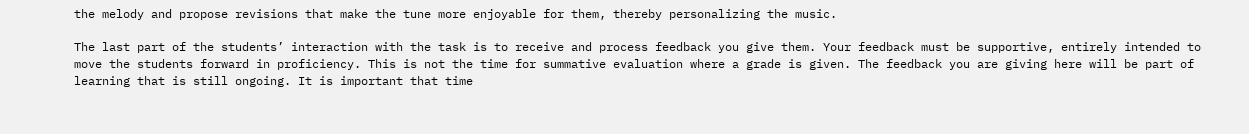the melody and propose revisions that make the tune more enjoyable for them, thereby personalizing the music.

The last part of the students’ interaction with the task is to receive and process feedback you give them. Your feedback must be supportive, entirely intended to move the students forward in proficiency. This is not the time for summative evaluation where a grade is given. The feedback you are giving here will be part of learning that is still ongoing. It is important that time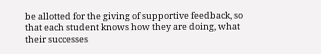be allotted for the giving of supportive feedback, so that each student knows how they are doing, what their successes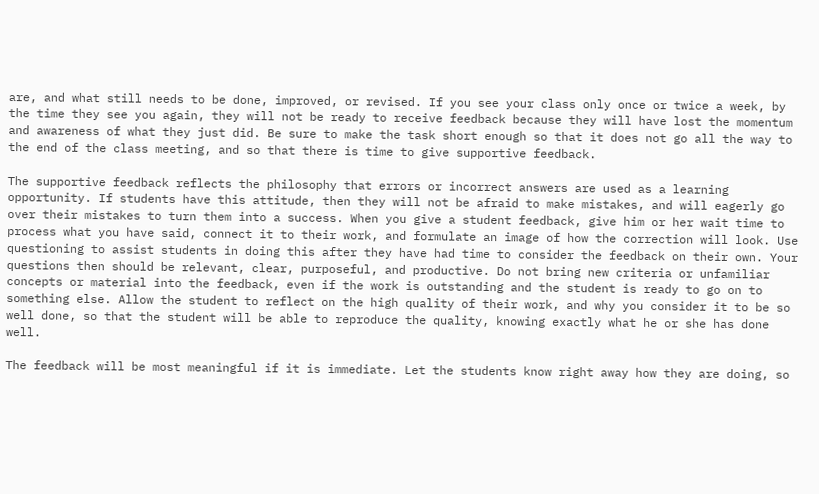are, and what still needs to be done, improved, or revised. If you see your class only once or twice a week, by the time they see you again, they will not be ready to receive feedback because they will have lost the momentum and awareness of what they just did. Be sure to make the task short enough so that it does not go all the way to the end of the class meeting, and so that there is time to give supportive feedback.

The supportive feedback reflects the philosophy that errors or incorrect answers are used as a learning opportunity. If students have this attitude, then they will not be afraid to make mistakes, and will eagerly go over their mistakes to turn them into a success. When you give a student feedback, give him or her wait time to process what you have said, connect it to their work, and formulate an image of how the correction will look. Use questioning to assist students in doing this after they have had time to consider the feedback on their own. Your questions then should be relevant, clear, purposeful, and productive. Do not bring new criteria or unfamiliar concepts or material into the feedback, even if the work is outstanding and the student is ready to go on to something else. Allow the student to reflect on the high quality of their work, and why you consider it to be so well done, so that the student will be able to reproduce the quality, knowing exactly what he or she has done well.

The feedback will be most meaningful if it is immediate. Let the students know right away how they are doing, so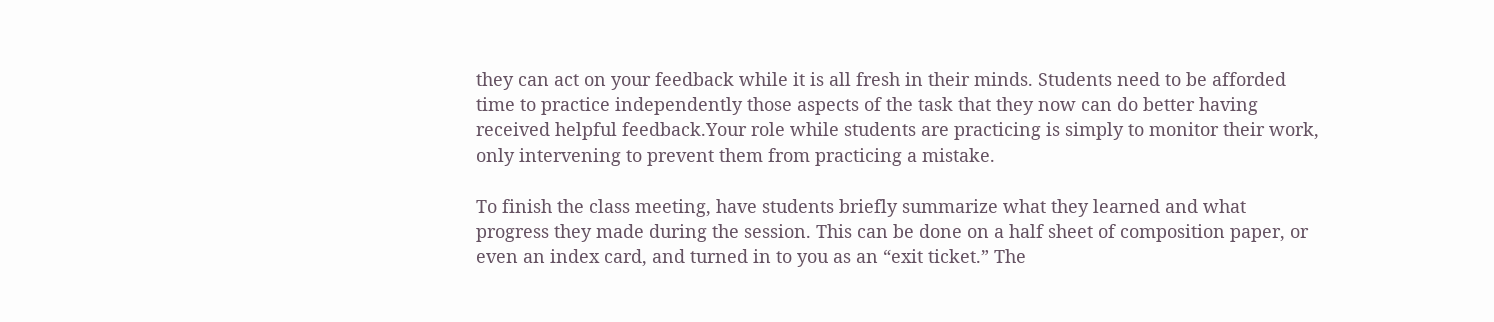they can act on your feedback while it is all fresh in their minds. Students need to be afforded time to practice independently those aspects of the task that they now can do better having received helpful feedback.Your role while students are practicing is simply to monitor their work, only intervening to prevent them from practicing a mistake.

To finish the class meeting, have students briefly summarize what they learned and what progress they made during the session. This can be done on a half sheet of composition paper, or even an index card, and turned in to you as an “exit ticket.” The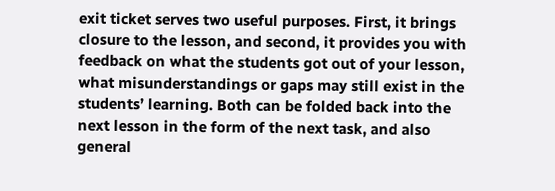exit ticket serves two useful purposes. First, it brings closure to the lesson, and second, it provides you with feedback on what the students got out of your lesson, what misunderstandings or gaps may still exist in the students’ learning. Both can be folded back into the next lesson in the form of the next task, and also general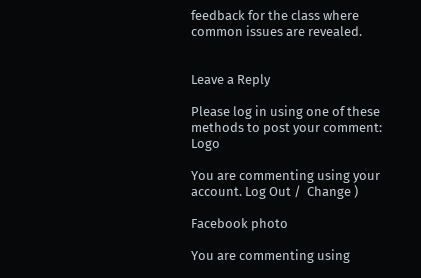feedback for the class where common issues are revealed.


Leave a Reply

Please log in using one of these methods to post your comment: Logo

You are commenting using your account. Log Out /  Change )

Facebook photo

You are commenting using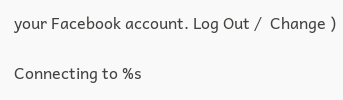your Facebook account. Log Out /  Change )

Connecting to %s